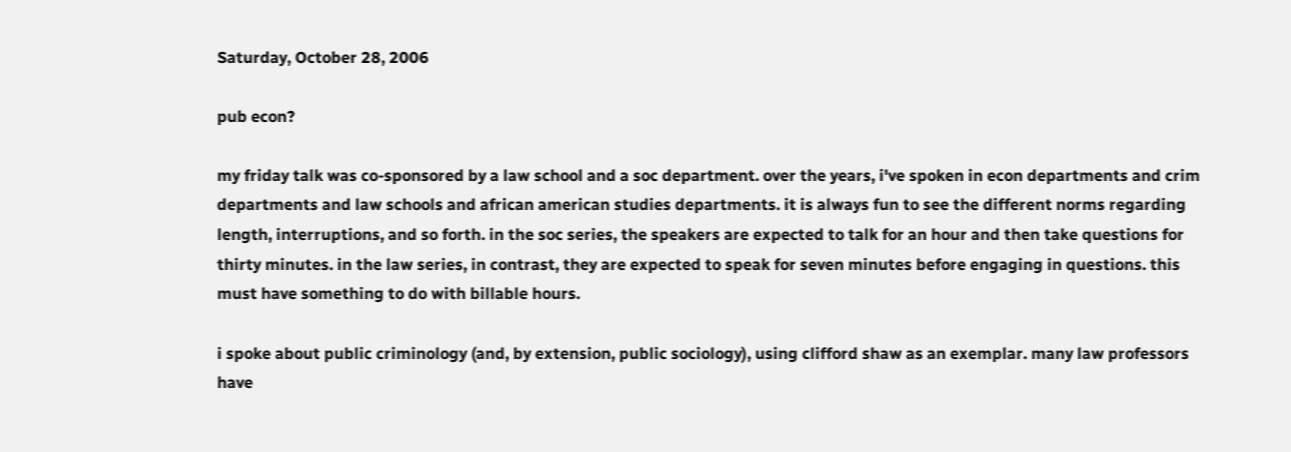Saturday, October 28, 2006

pub econ?

my friday talk was co-sponsored by a law school and a soc department. over the years, i've spoken in econ departments and crim departments and law schools and african american studies departments. it is always fun to see the different norms regarding length, interruptions, and so forth. in the soc series, the speakers are expected to talk for an hour and then take questions for thirty minutes. in the law series, in contrast, they are expected to speak for seven minutes before engaging in questions. this must have something to do with billable hours.

i spoke about public criminology (and, by extension, public sociology), using clifford shaw as an exemplar. many law professors have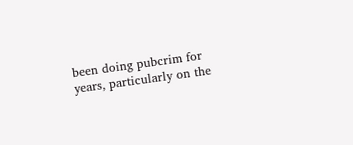been doing pubcrim for years, particularly on the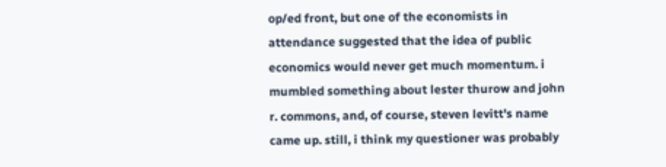op/ed front, but one of the economists in attendance suggested that the idea of public economics would never get much momentum. i mumbled something about lester thurow and john r. commons, and, of course, steven levitt's name came up. still, i think my questioner was probably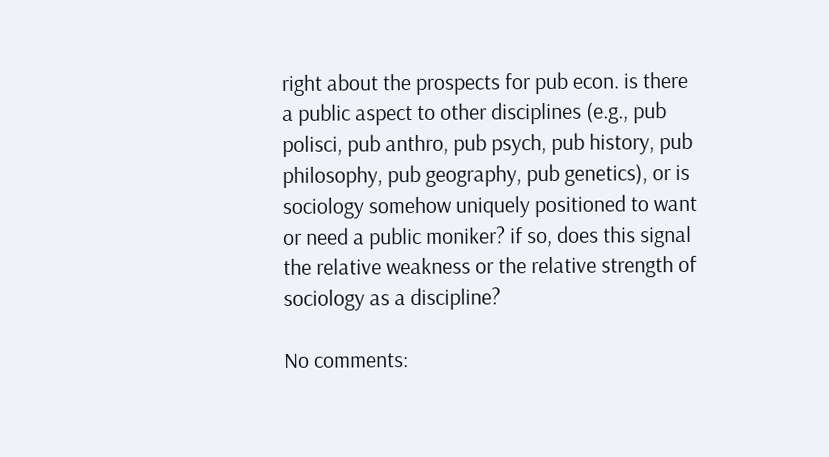right about the prospects for pub econ. is there a public aspect to other disciplines (e.g., pub polisci, pub anthro, pub psych, pub history, pub philosophy, pub geography, pub genetics), or is sociology somehow uniquely positioned to want or need a public moniker? if so, does this signal the relative weakness or the relative strength of sociology as a discipline?

No comments: